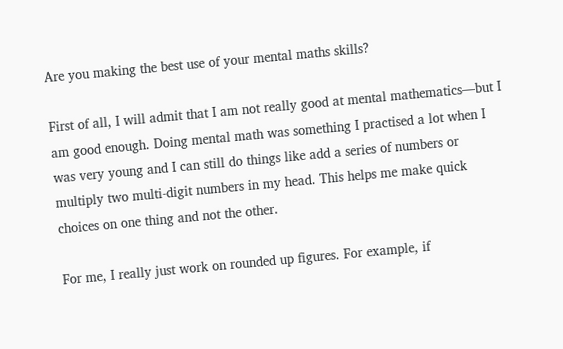Are you making the best use of your mental maths skills?

First of all, I will admit that I am not really good at mental mathematics—but I am good enough. Doing mental math was something I practised a lot when I was very young and I can still do things like add a series of numbers or multiply two multi-digit numbers in my head. This helps me make quick choices on one thing and not the other.

For me, I really just work on rounded up figures. For example, if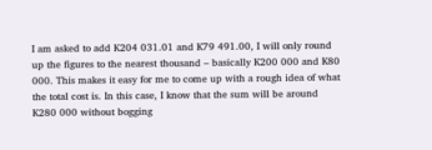I am asked to add K204 031.01 and K79 491.00, I will only round up the figures to the nearest thousand – basically K200 000 and K80 000. This makes it easy for me to come up with a rough idea of what the total cost is. In this case, I know that the sum will be around K280 000 without bogging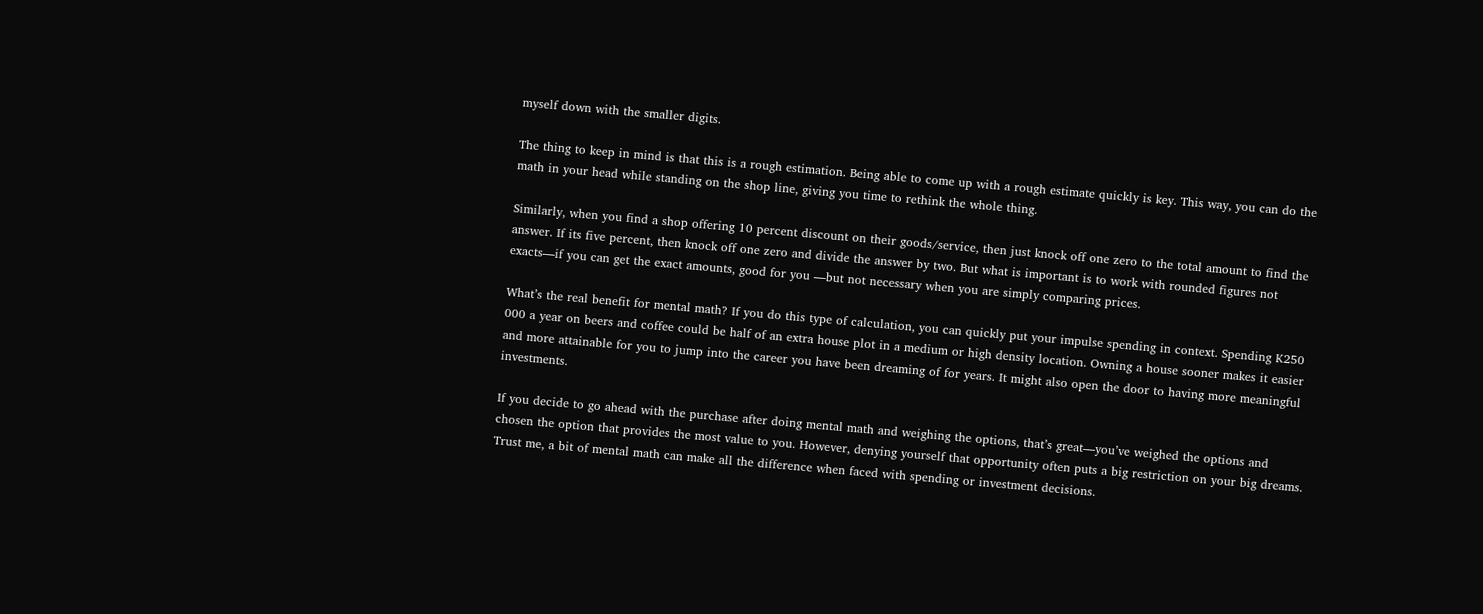myself down with the smaller digits.

The thing to keep in mind is that this is a rough estimation. Being able to come up with a rough estimate quickly is key. This way, you can do the math in your head while standing on the shop line, giving you time to rethink the whole thing.

Similarly, when you find a shop offering 10 percent discount on their goods/service, then just knock off one zero to the total amount to find the answer. If its five percent, then knock off one zero and divide the answer by two. But what is important is to work with rounded figures not exacts—if you can get the exact amounts, good for you —but not necessary when you are simply comparing prices.

What’s the real benefit for mental math? If you do this type of calculation, you can quickly put your impulse spending in context. Spending K250 000 a year on beers and coffee could be half of an extra house plot in a medium or high density location. Owning a house sooner makes it easier and more attainable for you to jump into the career you have been dreaming of for years. It might also open the door to having more meaningful investments.

If you decide to go ahead with the purchase after doing mental math and weighing the options, that’s great—you’ve weighed the options and chosen the option that provides the most value to you. However, denying yourself that opportunity often puts a big restriction on your big dreams. Trust me, a bit of mental math can make all the difference when faced with spending or investment decisions.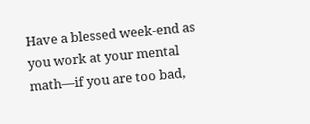Have a blessed week-end as you work at your mental math—if you are too bad,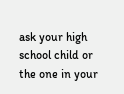ask your high school child or the one in your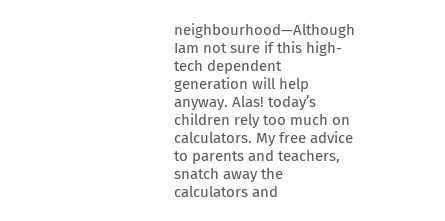neighbourhood—Although Iam not sure if this high-tech dependent generation will help anyway. Alas! today’s children rely too much on calculators. My free advice to parents and teachers, snatch away the calculators and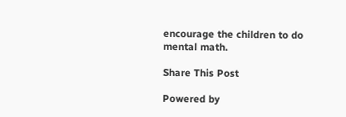encourage the children to do mental math.

Share This Post

Powered by